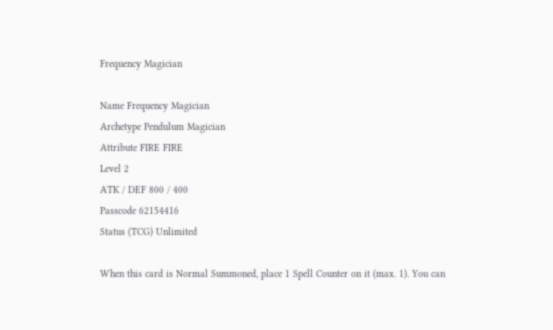Frequency Magician

Name Frequency Magician
Archetype Pendulum Magician
Attribute FIRE FIRE
Level 2
ATK / DEF 800 / 400
Passcode 62154416
Status (TCG) Unlimited

When this card is Normal Summoned, place 1 Spell Counter on it (max. 1). You can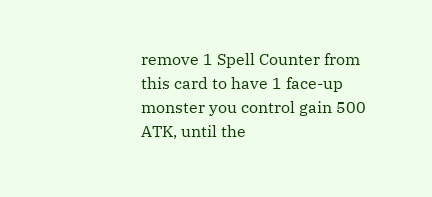remove 1 Spell Counter from this card to have 1 face-up monster you control gain 500 ATK, until the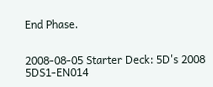End Phase.


2008-08-05 Starter Deck: 5D's 2008 5DS1-EN014